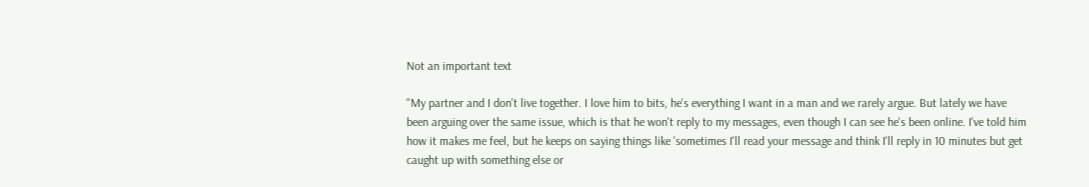Not an important text

"My partner and I don't live together. I love him to bits, he's everything I want in a man and we rarely argue. But lately we have been arguing over the same issue, which is that he won't reply to my messages, even though I can see he's been online. I've told him how it makes me feel, but he keeps on saying things like 'sometimes I'll read your message and think I'll reply in 10 minutes but get caught up with something else or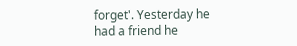forget'. Yesterday he had a friend he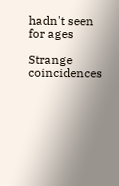hadn't seen for ages

Strange coincidences